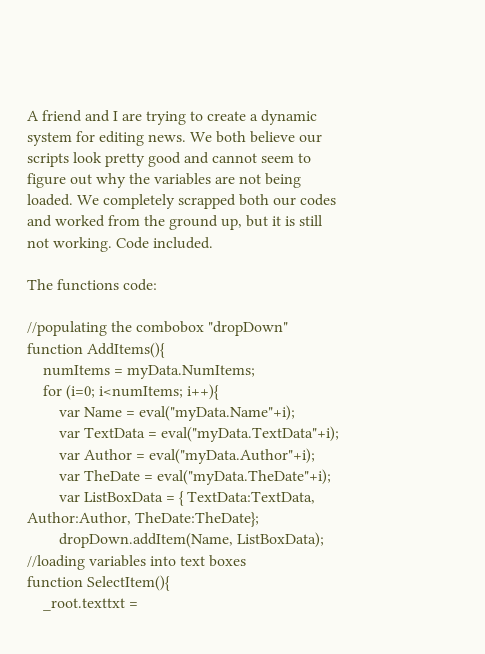A friend and I are trying to create a dynamic system for editing news. We both believe our scripts look pretty good and cannot seem to figure out why the variables are not being loaded. We completely scrapped both our codes and worked from the ground up, but it is still not working. Code included.

The functions code:

//populating the combobox "dropDown"
function AddItems(){
    numItems = myData.NumItems;
    for (i=0; i<numItems; i++){
        var Name = eval("myData.Name"+i);
        var TextData = eval("myData.TextData"+i);
        var Author = eval("myData.Author"+i);
        var TheDate = eval("myData.TheDate"+i);
        var ListBoxData = { TextData:TextData, Author:Author, TheDate:TheDate};
        dropDown.addItem(Name, ListBoxData);
//loading variables into text boxes
function SelectItem(){
    _root.texttxt =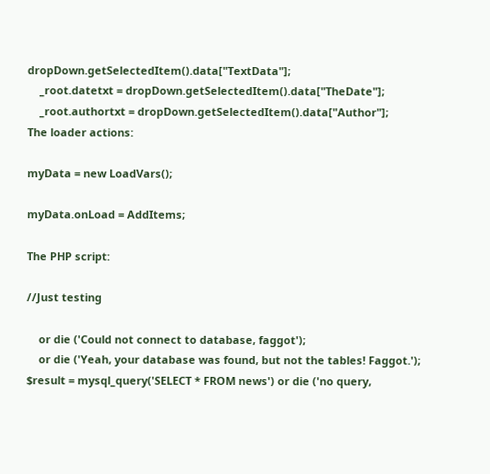dropDown.getSelectedItem().data["TextData"];
    _root.datetxt = dropDown.getSelectedItem().data["TheDate"];
    _root.authortxt = dropDown.getSelectedItem().data["Author"];
The loader actions:

myData = new LoadVars();

myData.onLoad = AddItems;

The PHP script:

//Just testing

    or die ('Could not connect to database, faggot');
    or die ('Yeah, your database was found, but not the tables! Faggot.');
$result = mysql_query('SELECT * FROM news') or die ('no query,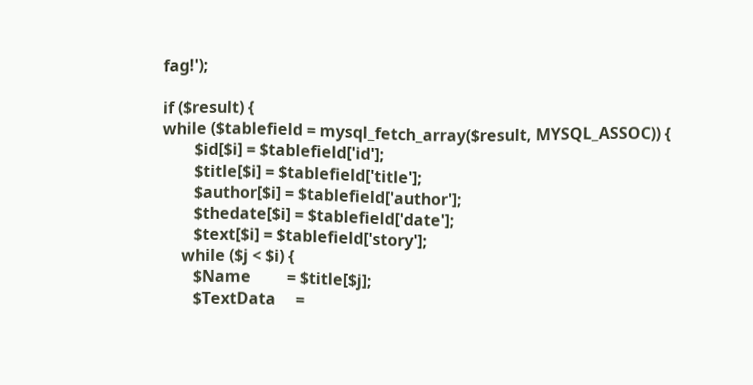fag!');

if ($result) {
while ($tablefield = mysql_fetch_array($result, MYSQL_ASSOC)) {
        $id[$i] = $tablefield['id'];
        $title[$i] = $tablefield['title'];
        $author[$i] = $tablefield['author'];
        $thedate[$i] = $tablefield['date'];
        $text[$i] = $tablefield['story'];
     while ($j < $i) {
        $Name         = $title[$j];
        $TextData     =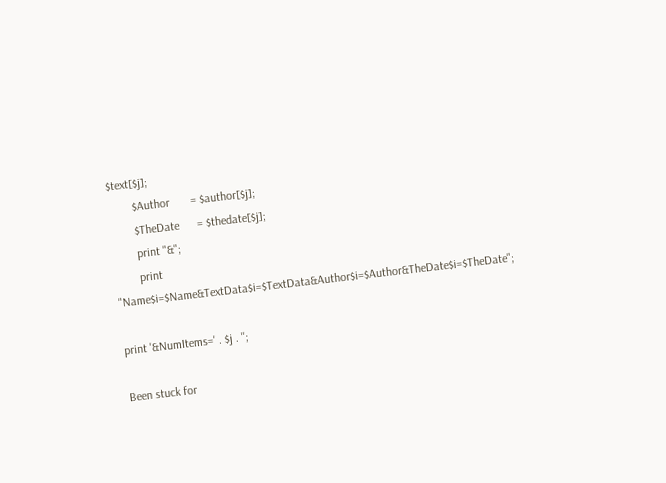$text[$j];
        $Author       = $author[$j];
        $TheDate      = $thedate[$j];
        print "&";
        print "Name$i=$Name&TextData$i=$TextData&Author$i=$Author&TheDate$i=$TheDate";

print '&NumItems=' . $j . '';

Been stuck for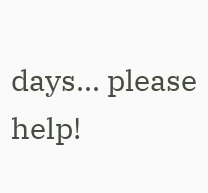days... please help!